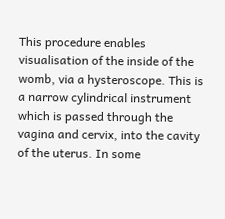This procedure enables visualisation of the inside of the womb, via a hysteroscope. This is a narrow cylindrical instrument which is passed through the vagina and cervix, into the cavity of the uterus. In some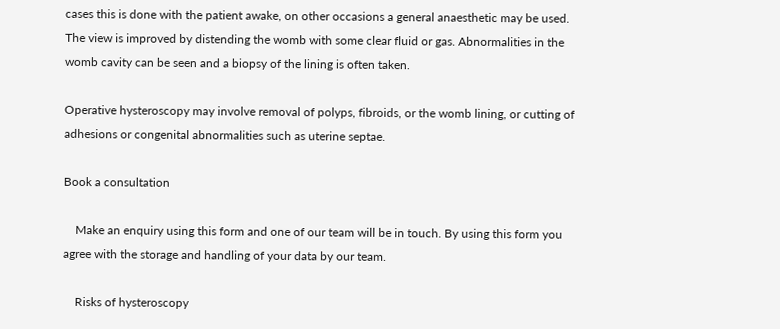cases this is done with the patient awake, on other occasions a general anaesthetic may be used. The view is improved by distending the womb with some clear fluid or gas. Abnormalities in the womb cavity can be seen and a biopsy of the lining is often taken.

Operative hysteroscopy may involve removal of polyps, fibroids, or the womb lining, or cutting of adhesions or congenital abnormalities such as uterine septae.

Book a consultation

    Make an enquiry using this form and one of our team will be in touch. By using this form you agree with the storage and handling of your data by our team.

    Risks of hysteroscopy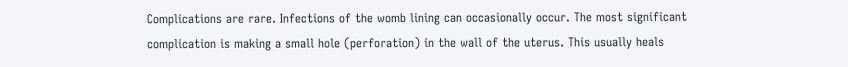Complications are rare. Infections of the womb lining can occasionally occur. The most significant complication is making a small hole (perforation) in the wall of the uterus. This usually heals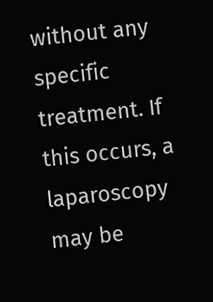without any specific treatment. If this occurs, a laparoscopy may be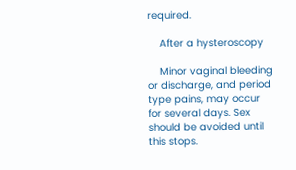required.

    After a hysteroscopy

    Minor vaginal bleeding or discharge, and period type pains, may occur for several days. Sex should be avoided until this stops.